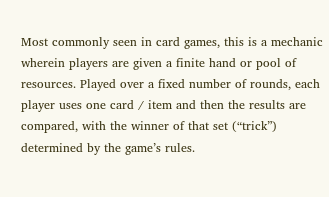Most commonly seen in card games, this is a mechanic wherein players are given a finite hand or pool of resources. Played over a fixed number of rounds, each player uses one card / item and then the results are compared, with the winner of that set (“trick”) determined by the game’s rules.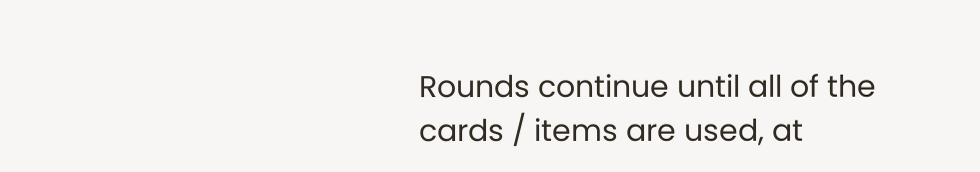Rounds continue until all of the cards / items are used, at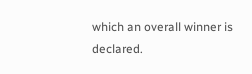which an overall winner is declared.